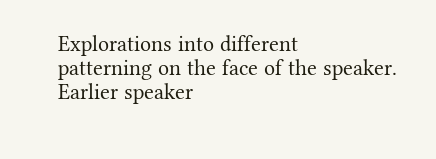Explorations into different patterning on the face of the speaker.
Earlier speaker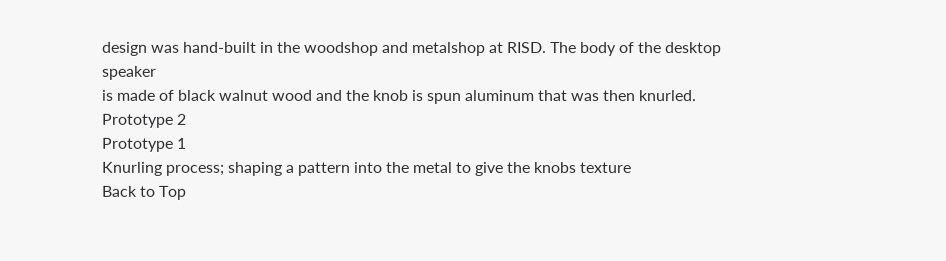design was hand-built in the woodshop and metalshop at RISD. The body of the desktop speaker
is made of black walnut wood and the knob is spun aluminum that was then knurled.
Prototype 2
Prototype 1
Knurling process; shaping a pattern into the metal to give the knobs texture
Back to Top